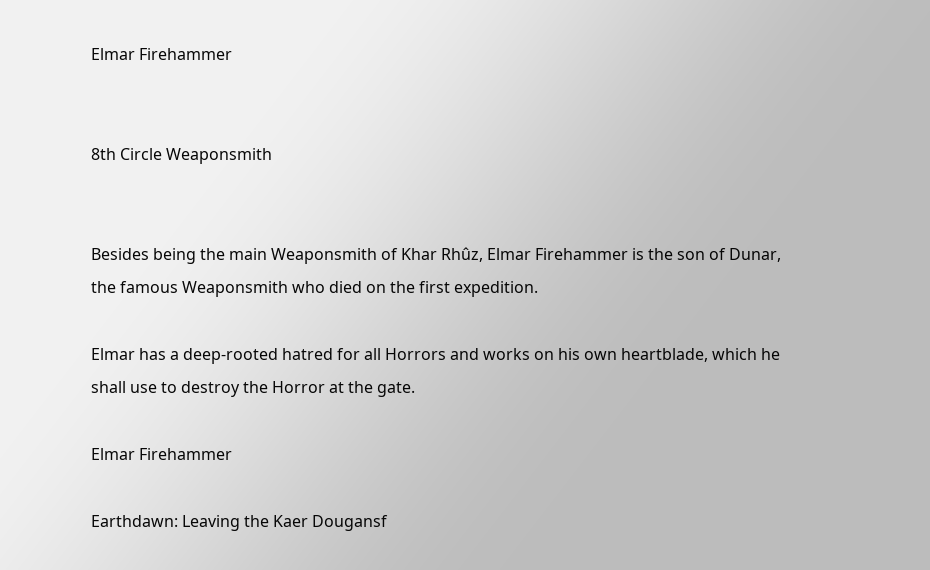Elmar Firehammer


8th Circle Weaponsmith


Besides being the main Weaponsmith of Khar Rhûz, Elmar Firehammer is the son of Dunar, the famous Weaponsmith who died on the first expedition.

Elmar has a deep-rooted hatred for all Horrors and works on his own heartblade, which he shall use to destroy the Horror at the gate.

Elmar Firehammer

Earthdawn: Leaving the Kaer Dougansf